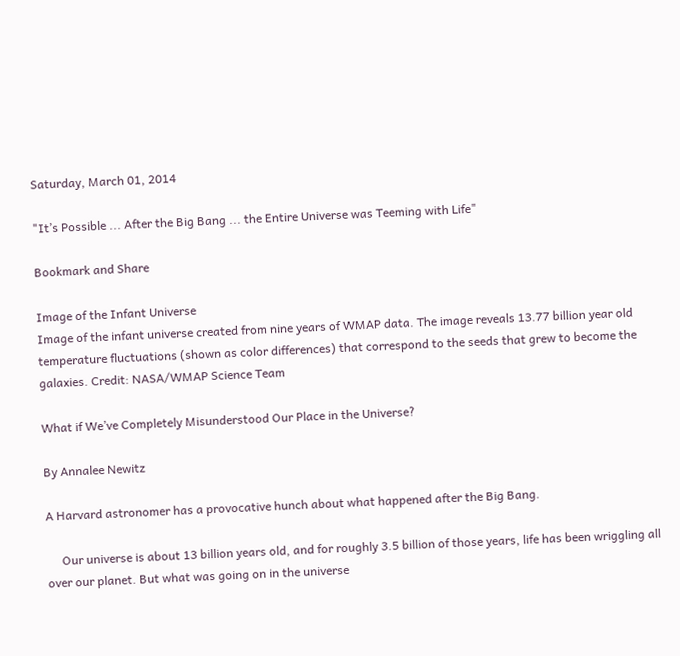Saturday, March 01, 2014

"It’s Possible ... After the Big Bang ... the Entire Universe was Teeming with Life"

Bookmark and Share

Image of the Infant Universe
Image of the infant universe created from nine years of WMAP data. The image reveals 13.77 billion year old temperature fluctuations (shown as color differences) that correspond to the seeds that grew to become the galaxies. Credit: NASA/WMAP Science Team

What if We’ve Completely Misunderstood Our Place in the Universe?

By Annalee Newitz

A Harvard astronomer has a provocative hunch about what happened after the Big Bang.

     Our universe is about 13 billion years old, and for roughly 3.5 billion of those years, life has been wriggling all over our planet. But what was going on in the universe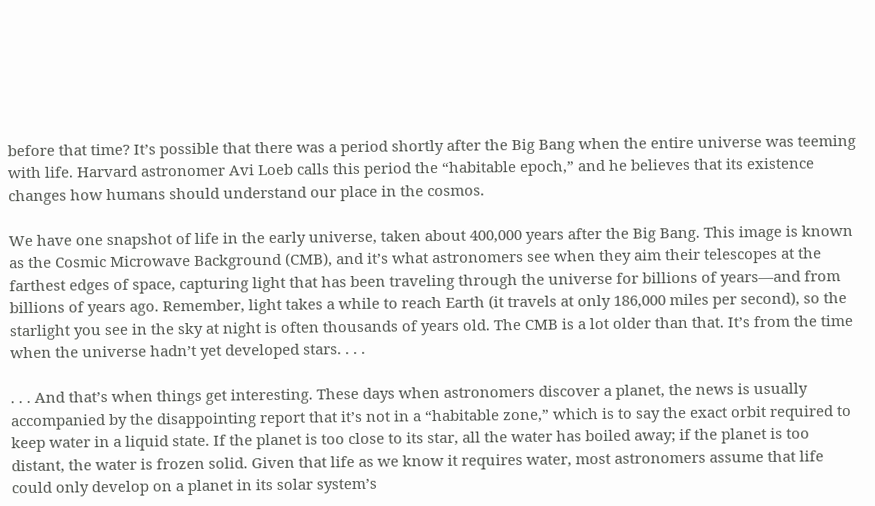before that time? It’s possible that there was a period shortly after the Big Bang when the entire universe was teeming with life. Harvard astronomer Avi Loeb calls this period the “habitable epoch,” and he believes that its existence changes how humans should understand our place in the cosmos.

We have one snapshot of life in the early universe, taken about 400,000 years after the Big Bang. This image is known as the Cosmic Microwave Background (CMB), and it’s what astronomers see when they aim their telescopes at the farthest edges of space, capturing light that has been traveling through the universe for billions of years—and from billions of years ago. Remember, light takes a while to reach Earth (it travels at only 186,000 miles per second), so the starlight you see in the sky at night is often thousands of years old. The CMB is a lot older than that. It’s from the time when the universe hadn’t yet developed stars. . . .

. . . And that’s when things get interesting. These days when astronomers discover a planet, the news is usually accompanied by the disappointing report that it’s not in a “habitable zone,” which is to say the exact orbit required to keep water in a liquid state. If the planet is too close to its star, all the water has boiled away; if the planet is too distant, the water is frozen solid. Given that life as we know it requires water, most astronomers assume that life could only develop on a planet in its solar system’s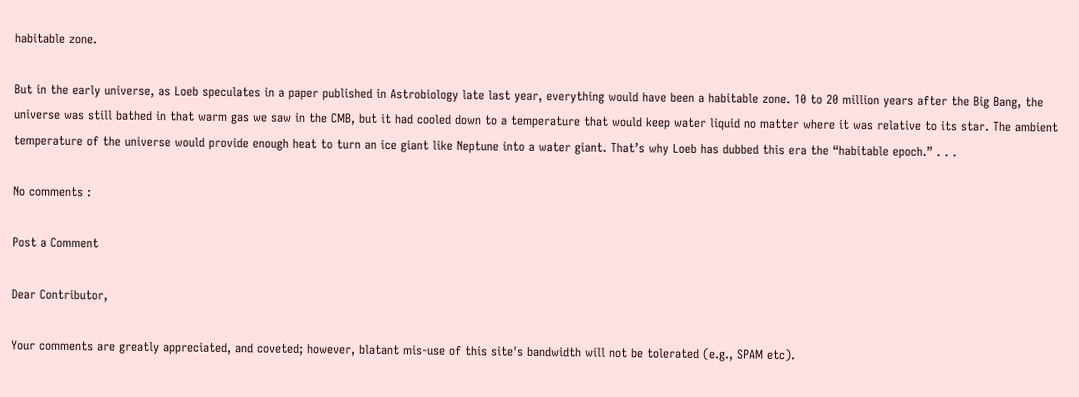habitable zone.

But in the early universe, as Loeb speculates in a paper published in Astrobiology late last year, everything would have been a habitable zone. 10 to 20 million years after the Big Bang, the universe was still bathed in that warm gas we saw in the CMB, but it had cooled down to a temperature that would keep water liquid no matter where it was relative to its star. The ambient temperature of the universe would provide enough heat to turn an ice giant like Neptune into a water giant. That’s why Loeb has dubbed this era the “habitable epoch.” . . .

No comments :

Post a Comment

Dear Contributor,

Your comments are greatly appreciated, and coveted; however, blatant mis-use of this site's bandwidth will not be tolerated (e.g., SPAM etc).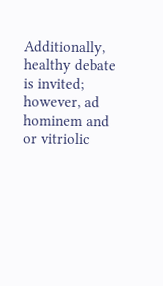Additionally, healthy debate is invited; however, ad hominem and or vitriolic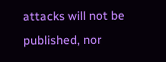attacks will not be published, nor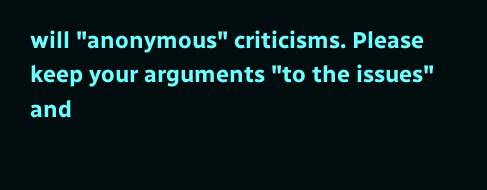will "anonymous" criticisms. Please keep your arguments "to the issues" and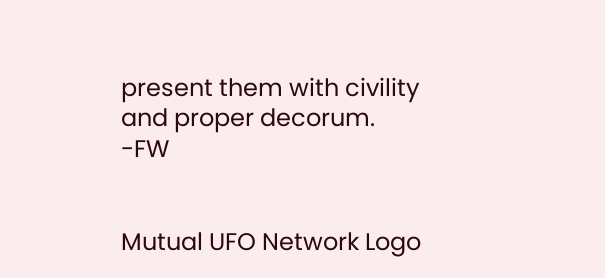present them with civility and proper decorum. -FW


Mutual UFO Network Logo